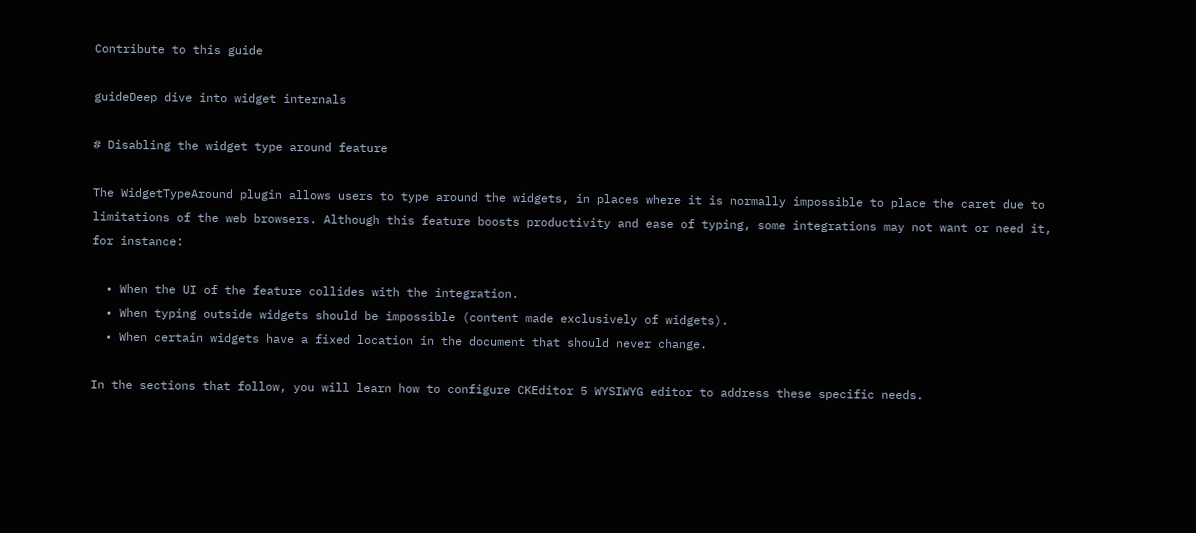Contribute to this guide

guideDeep dive into widget internals

# Disabling the widget type around feature

The WidgetTypeAround plugin allows users to type around the widgets, in places where it is normally impossible to place the caret due to limitations of the web browsers. Although this feature boosts productivity and ease of typing, some integrations may not want or need it, for instance:

  • When the UI of the feature collides with the integration.
  • When typing outside widgets should be impossible (content made exclusively of widgets).
  • When certain widgets have a fixed location in the document that should never change.

In the sections that follow, you will learn how to configure CKEditor 5 WYSIWYG editor to address these specific needs.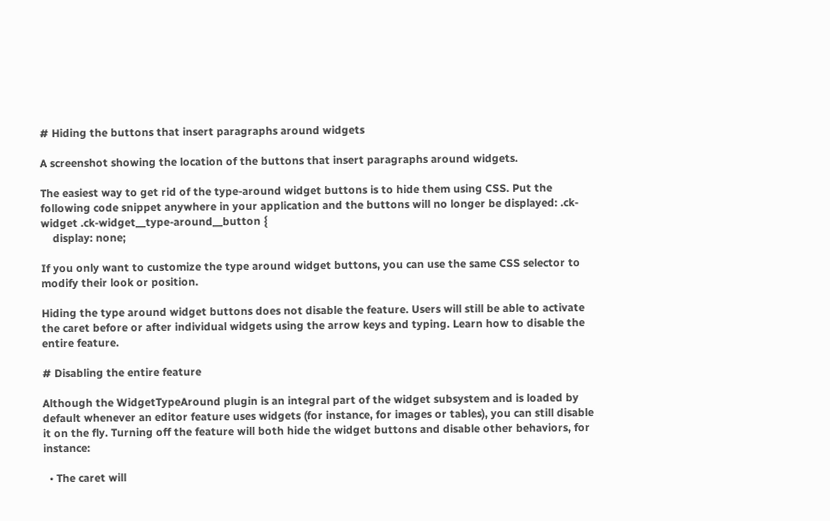# Hiding the buttons that insert paragraphs around widgets

A screenshot showing the location of the buttons that insert paragraphs around widgets.

The easiest way to get rid of the type-around widget buttons is to hide them using CSS. Put the following code snippet anywhere in your application and the buttons will no longer be displayed: .ck-widget .ck-widget__type-around__button {
    display: none;

If you only want to customize the type around widget buttons, you can use the same CSS selector to modify their look or position.

Hiding the type around widget buttons does not disable the feature. Users will still be able to activate the caret before or after individual widgets using the arrow keys and typing. Learn how to disable the entire feature.

# Disabling the entire feature

Although the WidgetTypeAround plugin is an integral part of the widget subsystem and is loaded by default whenever an editor feature uses widgets (for instance, for images or tables), you can still disable it on the fly. Turning off the feature will both hide the widget buttons and disable other behaviors, for instance:

  • The caret will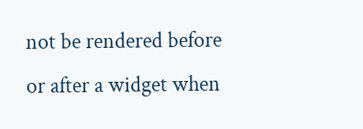not be rendered before or after a widget when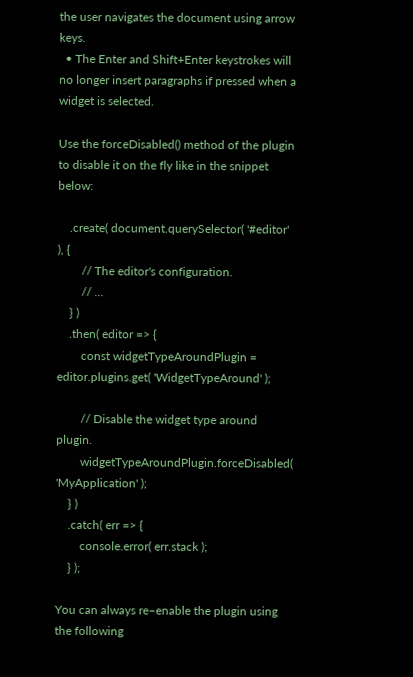the user navigates the document using arrow keys.
  • The Enter and Shift+Enter keystrokes will no longer insert paragraphs if pressed when a widget is selected.

Use the forceDisabled() method of the plugin to disable it on the fly like in the snippet below:

    .create( document.querySelector( '#editor' ), {
        // The editor's configuration.
        // ...
    } )
    .then( editor => {
        const widgetTypeAroundPlugin = editor.plugins.get( 'WidgetTypeAround' );

        // Disable the widget type around plugin.
        widgetTypeAroundPlugin.forceDisabled( 'MyApplication' );
    } )
    .catch( err => {
        console.error( err.stack );
    } );

You can always re–enable the plugin using the following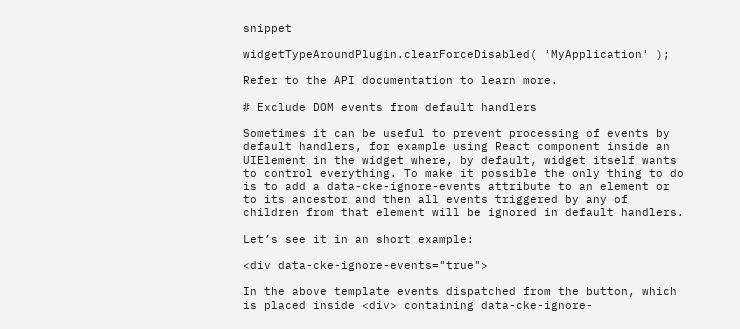snippet

widgetTypeAroundPlugin.clearForceDisabled( 'MyApplication' );

Refer to the API documentation to learn more.

# Exclude DOM events from default handlers

Sometimes it can be useful to prevent processing of events by default handlers, for example using React component inside an UIElement in the widget where, by default, widget itself wants to control everything. To make it possible the only thing to do is to add a data-cke-ignore-events attribute to an element or to its ancestor and then all events triggered by any of children from that element will be ignored in default handlers.

Let’s see it in an short example:

<div data-cke-ignore-events="true">

In the above template events dispatched from the button, which is placed inside <div> containing data-cke-ignore-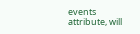events attribute, will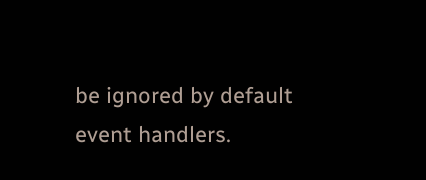be ignored by default event handlers.